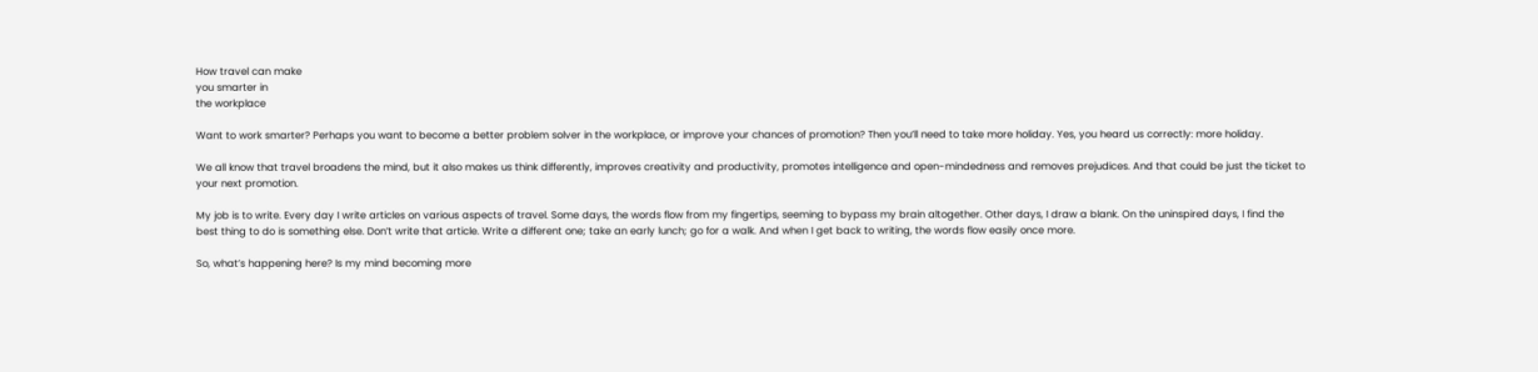How travel can make
you smarter in
the workplace

Want to work smarter? Perhaps you want to become a better problem solver in the workplace, or improve your chances of promotion? Then you’ll need to take more holiday. Yes, you heard us correctly: more holiday.

We all know that travel broadens the mind, but it also makes us think differently, improves creativity and productivity, promotes intelligence and open-mindedness and removes prejudices. And that could be just the ticket to your next promotion.

My job is to write. Every day I write articles on various aspects of travel. Some days, the words flow from my fingertips, seeming to bypass my brain altogether. Other days, I draw a blank. On the uninspired days, I find the best thing to do is something else. Don’t write that article. Write a different one; take an early lunch; go for a walk. And when I get back to writing, the words flow easily once more.

So, what’s happening here? Is my mind becoming more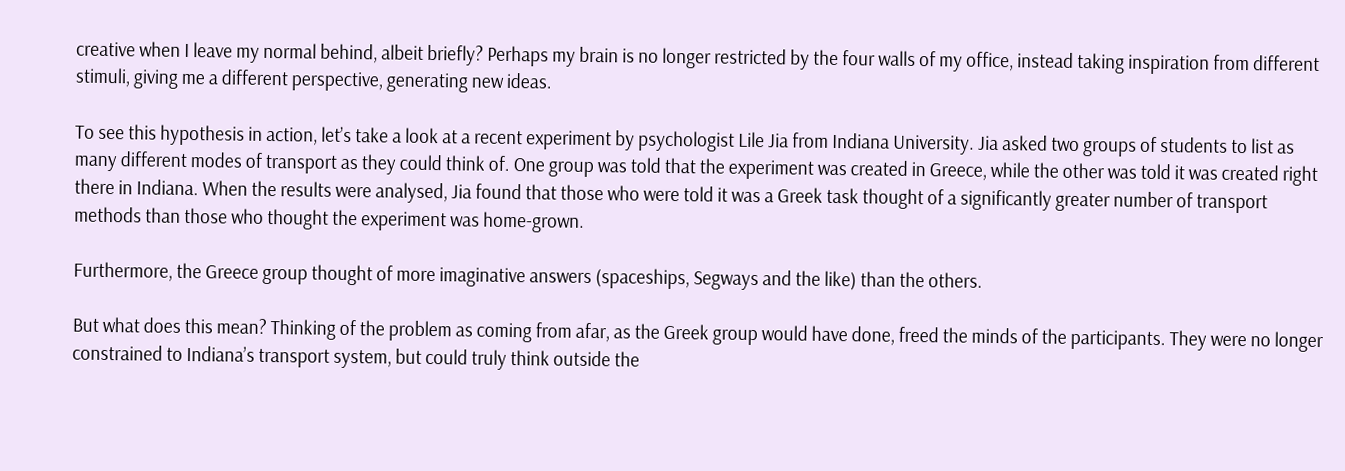creative when I leave my normal behind, albeit briefly? Perhaps my brain is no longer restricted by the four walls of my office, instead taking inspiration from different stimuli, giving me a different perspective, generating new ideas.

To see this hypothesis in action, let’s take a look at a recent experiment by psychologist Lile Jia from Indiana University. Jia asked two groups of students to list as many different modes of transport as they could think of. One group was told that the experiment was created in Greece, while the other was told it was created right there in Indiana. When the results were analysed, Jia found that those who were told it was a Greek task thought of a significantly greater number of transport methods than those who thought the experiment was home-grown.

Furthermore, the Greece group thought of more imaginative answers (spaceships, Segways and the like) than the others.

But what does this mean? Thinking of the problem as coming from afar, as the Greek group would have done, freed the minds of the participants. They were no longer constrained to Indiana’s transport system, but could truly think outside the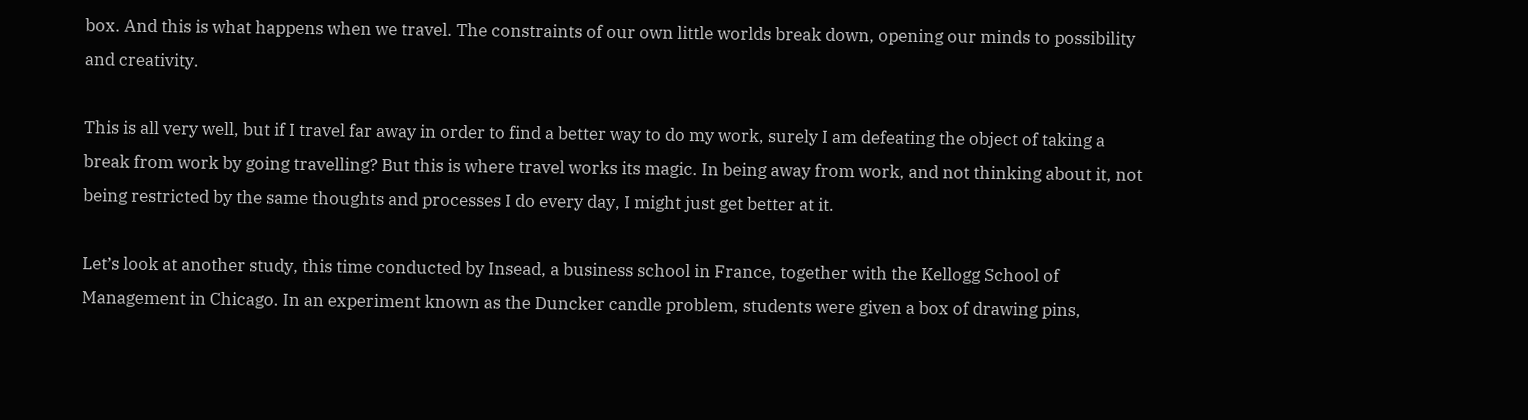box. And this is what happens when we travel. The constraints of our own little worlds break down, opening our minds to possibility and creativity.

This is all very well, but if I travel far away in order to find a better way to do my work, surely I am defeating the object of taking a break from work by going travelling? But this is where travel works its magic. In being away from work, and not thinking about it, not being restricted by the same thoughts and processes I do every day, I might just get better at it.

Let’s look at another study, this time conducted by Insead, a business school in France, together with the Kellogg School of Management in Chicago. In an experiment known as the Duncker candle problem, students were given a box of drawing pins,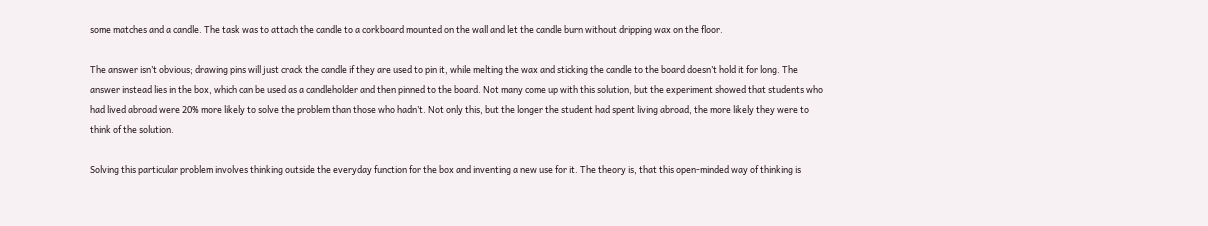some matches and a candle. The task was to attach the candle to a corkboard mounted on the wall and let the candle burn without dripping wax on the floor.

The answer isn’t obvious; drawing pins will just crack the candle if they are used to pin it, while melting the wax and sticking the candle to the board doesn’t hold it for long. The answer instead lies in the box, which can be used as a candleholder and then pinned to the board. Not many come up with this solution, but the experiment showed that students who had lived abroad were 20% more likely to solve the problem than those who hadn’t. Not only this, but the longer the student had spent living abroad, the more likely they were to think of the solution.

Solving this particular problem involves thinking outside the everyday function for the box and inventing a new use for it. The theory is, that this open-minded way of thinking is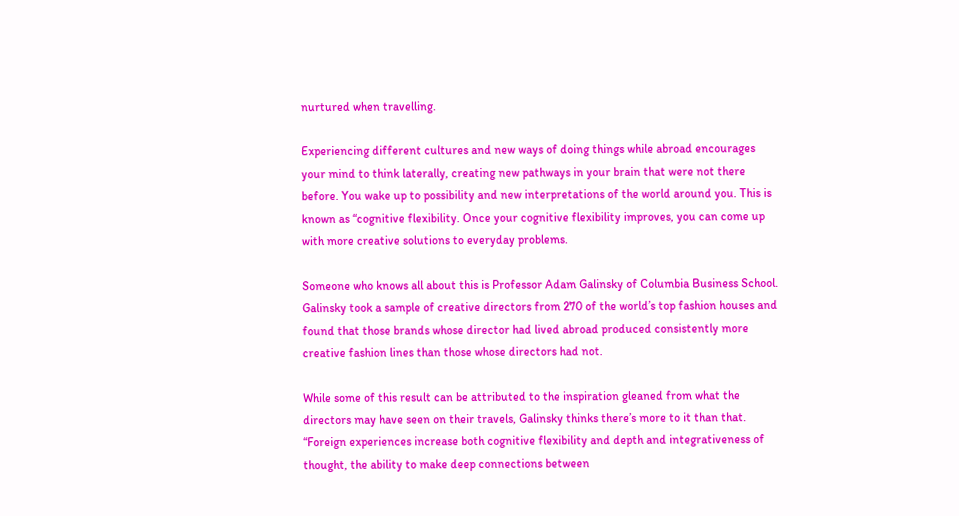nurtured when travelling.

Experiencing different cultures and new ways of doing things while abroad encourages your mind to think laterally, creating new pathways in your brain that were not there before. You wake up to possibility and new interpretations of the world around you. This is known as “cognitive flexibility. Once your cognitive flexibility improves, you can come up with more creative solutions to everyday problems.

Someone who knows all about this is Professor Adam Galinsky of Columbia Business School. Galinsky took a sample of creative directors from 270 of the world’s top fashion houses and found that those brands whose director had lived abroad produced consistently more creative fashion lines than those whose directors had not.

While some of this result can be attributed to the inspiration gleaned from what the directors may have seen on their travels, Galinsky thinks there’s more to it than that. “Foreign experiences increase both cognitive flexibility and depth and integrativeness of thought, the ability to make deep connections between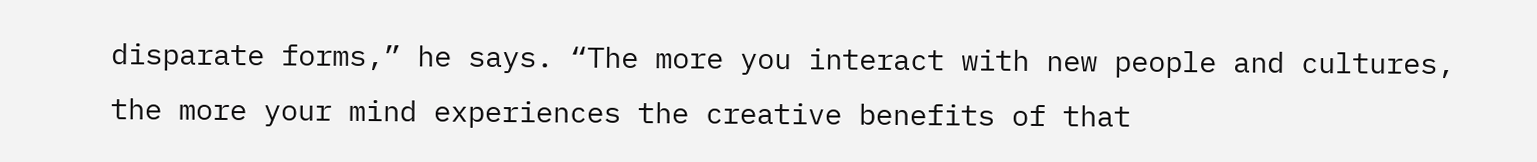disparate forms,” he says. “The more you interact with new people and cultures, the more your mind experiences the creative benefits of that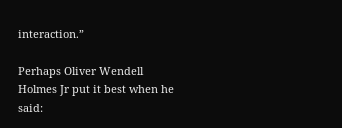interaction.”

Perhaps Oliver Wendell Holmes Jr put it best when he said: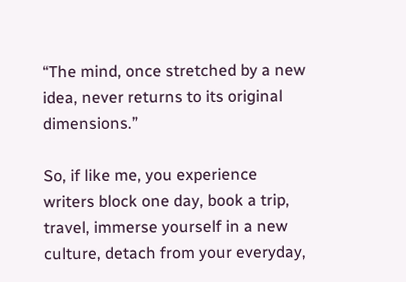“The mind, once stretched by a new idea, never returns to its original dimensions.”

So, if like me, you experience writers block one day, book a trip, travel, immerse yourself in a new culture, detach from your everyday,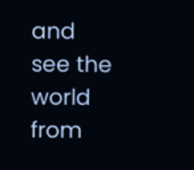and see the world from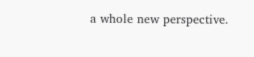a whole new perspective.